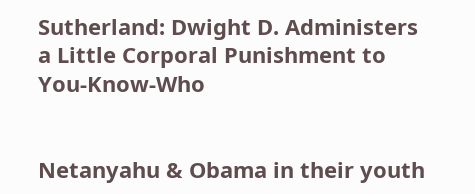Sutherland: Dwight D. Administers a Little Corporal Punishment to You-Know-Who


Netanyahu & Obama in their youth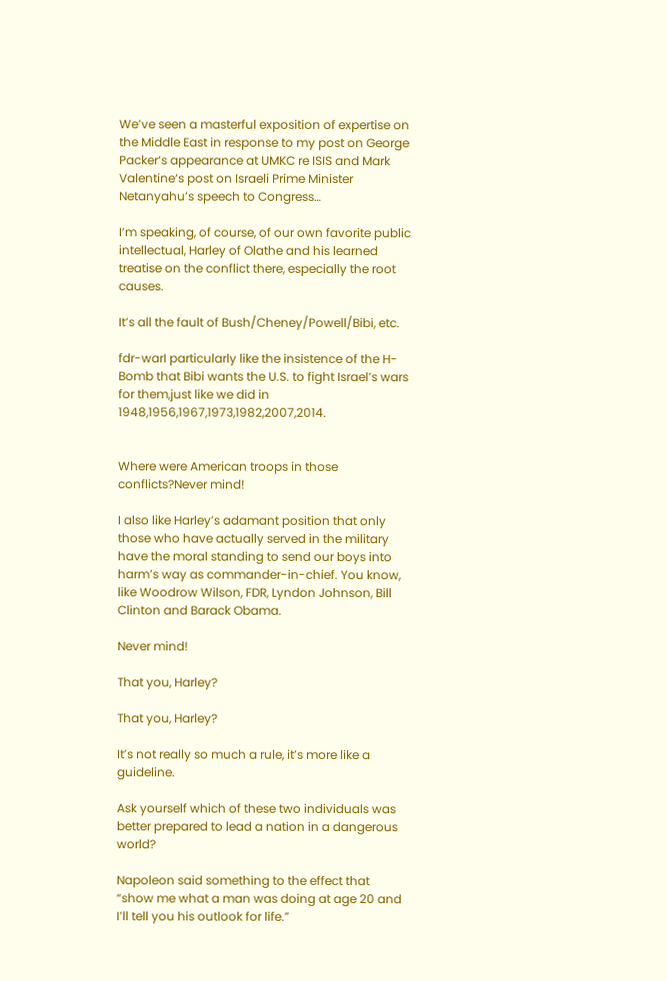We’ve seen a masterful exposition of expertise on the Middle East in response to my post on George Packer‘s appearance at UMKC re ISIS and Mark Valentine‘s post on Israeli Prime Minister Netanyahu’s speech to Congress…

I’m speaking, of course, of our own favorite public intellectual, Harley of Olathe and his learned treatise on the conflict there, especially the root causes.

It’s all the fault of Bush/Cheney/Powell/Bibi, etc.

fdr-warI particularly like the insistence of the H-Bomb that Bibi wants the U.S. to fight Israel’s wars for them,just like we did in 1948,1956,1967,1973,1982,2007,2014.


Where were American troops in those conflicts?Never mind!

I also like Harley’s adamant position that only those who have actually served in the military have the moral standing to send our boys into harm’s way as commander-in-chief. You know, like Woodrow Wilson, FDR, Lyndon Johnson, Bill Clinton and Barack Obama.

Never mind!

That you, Harley?

That you, Harley?

It’s not really so much a rule, it’s more like a guideline.

Ask yourself which of these two individuals was better prepared to lead a nation in a dangerous world?

Napoleon said something to the effect that “show me what a man was doing at age 20 and I’ll tell you his outlook for life.”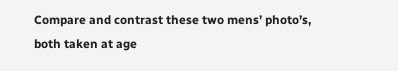Compare and contrast these two mens’ photo’s, both taken at age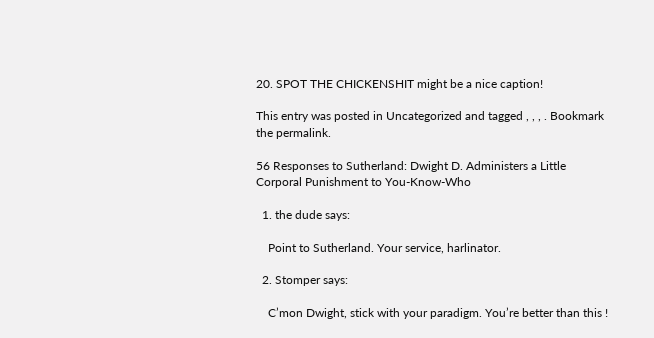20. SPOT THE CHICKENSHIT might be a nice caption!

This entry was posted in Uncategorized and tagged , , , . Bookmark the permalink.

56 Responses to Sutherland: Dwight D. Administers a Little Corporal Punishment to You-Know-Who

  1. the dude says:

    Point to Sutherland. Your service, harlinator.

  2. Stomper says:

    C’mon Dwight, stick with your paradigm. You’re better than this !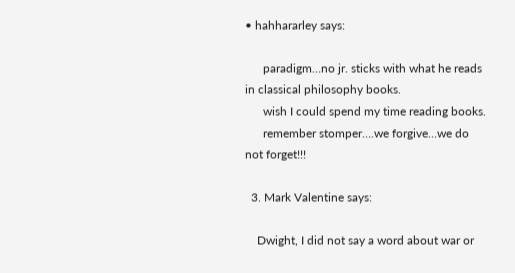• hahhararley says:

      paradigm…no jr. sticks with what he reads in classical philosophy books.
      wish I could spend my time reading books.
      remember stomper….we forgive…we do not forget!!!

  3. Mark Valentine says:

    Dwight, I did not say a word about war or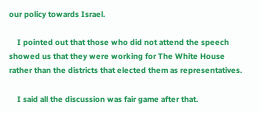our policy towards Israel.

    I pointed out that those who did not attend the speech showed us that they were working for The White House rather than the districts that elected them as representatives.

    I said all the discussion was fair game after that.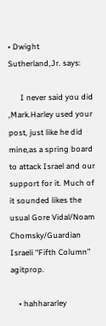• Dwight Sutherland,Jr. says:

      I never said you did ,Mark.Harley used your post, just like he did mine,as a spring board to attack Israel and our support for it. Much of it sounded likes the usual Gore Vidal/Noam Chomsky/Guardian Israeli “Fifth Column” agitprop.

    • hahhararley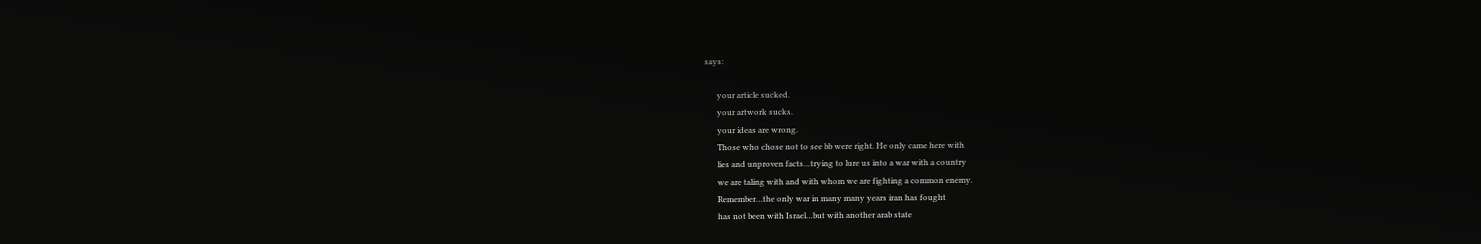says:

      your article sucked.
      your artwork sucks.
      your ideas are wrong.
      Those who chose not to see bb were right. He only came here with
      lies and unproven facts…trying to lure us into a war with a country
      we are taling with and with whom we are fighting a common enemy.
      Remember…the only war in many many years iran has fought
      has not been with Israel…but with another arab state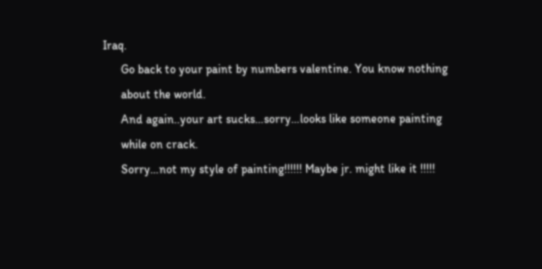Iraq.
      Go back to your paint by numbers valentine. You know nothing
      about the world.
      And again..your art sucks…sorry…looks like someone painting
      while on crack.
      Sorry…not my style of painting!!!!!! Maybe jr. might like it !!!!!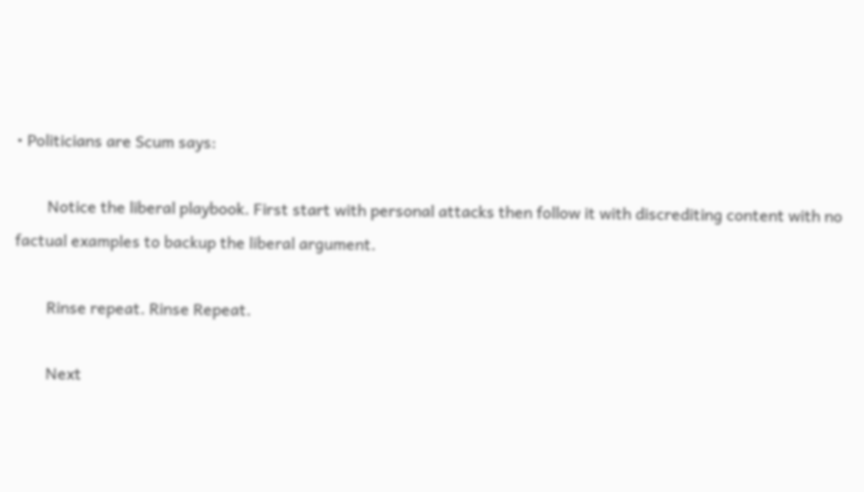• Politicians are Scum says:

        Notice the liberal playbook. First start with personal attacks then follow it with discrediting content with no factual examples to backup the liberal argument.

        Rinse repeat. Rinse Repeat.

        Next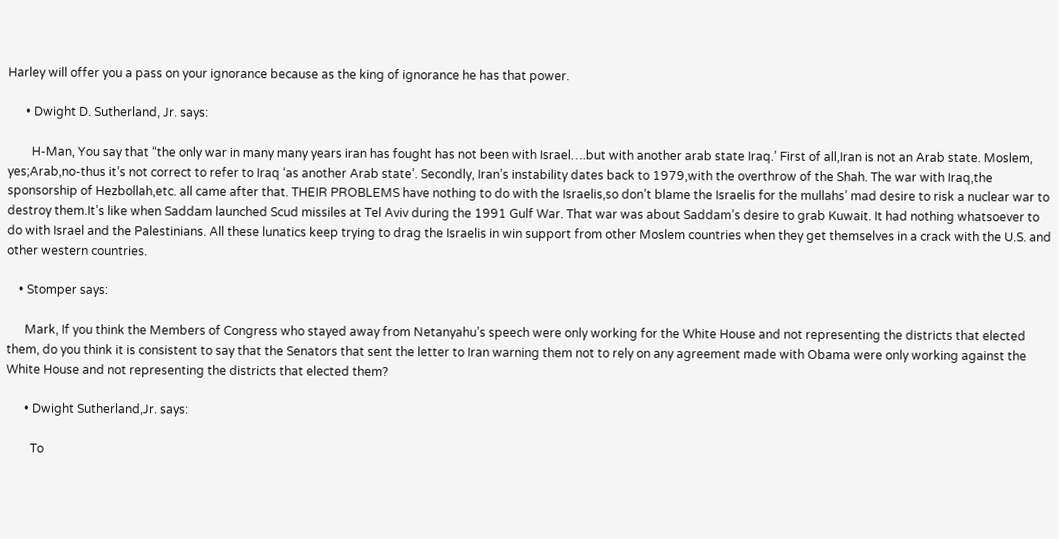Harley will offer you a pass on your ignorance because as the king of ignorance he has that power.

      • Dwight D. Sutherland, Jr. says:

        H-Man, You say that “the only war in many many years iran has fought has not been with Israel….but with another arab state Iraq.’ First of all,Iran is not an Arab state. Moslem, yes;Arab,no-thus it’s not correct to refer to Iraq ‘as another Arab state’. Secondly, Iran’s instability dates back to 1979,with the overthrow of the Shah. The war with Iraq,the sponsorship of Hezbollah,etc. all came after that. THEIR PROBLEMS have nothing to do with the Israelis,so don’t blame the Israelis for the mullahs’ mad desire to risk a nuclear war to destroy them.It’s like when Saddam launched Scud missiles at Tel Aviv during the 1991 Gulf War. That war was about Saddam’s desire to grab Kuwait. It had nothing whatsoever to do with Israel and the Palestinians. All these lunatics keep trying to drag the Israelis in win support from other Moslem countries when they get themselves in a crack with the U.S. and other western countries.

    • Stomper says:

      Mark, If you think the Members of Congress who stayed away from Netanyahu’s speech were only working for the White House and not representing the districts that elected them, do you think it is consistent to say that the Senators that sent the letter to Iran warning them not to rely on any agreement made with Obama were only working against the White House and not representing the districts that elected them?

      • Dwight Sutherland,Jr. says:

        To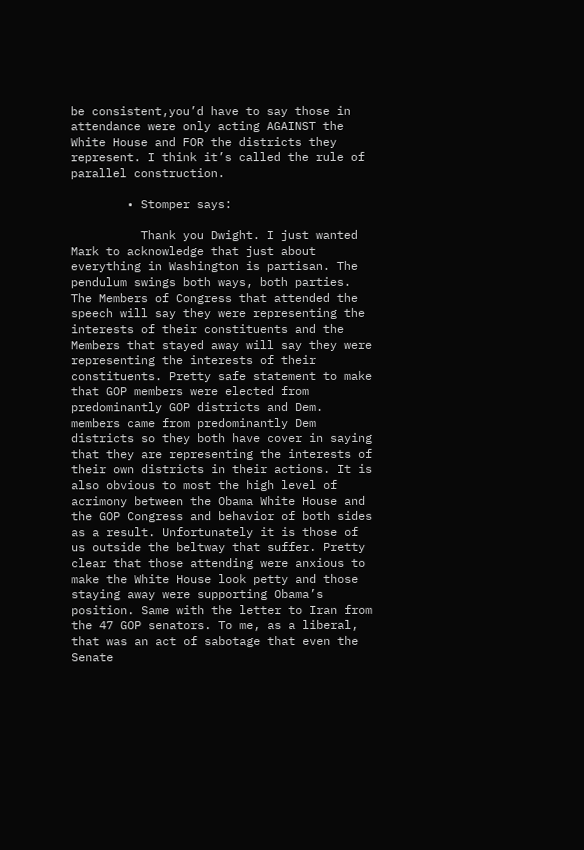be consistent,you’d have to say those in attendance were only acting AGAINST the White House and FOR the districts they represent. I think it’s called the rule of parallel construction.

        • Stomper says:

          Thank you Dwight. I just wanted Mark to acknowledge that just about everything in Washington is partisan. The pendulum swings both ways, both parties. The Members of Congress that attended the speech will say they were representing the interests of their constituents and the Members that stayed away will say they were representing the interests of their constituents. Pretty safe statement to make that GOP members were elected from predominantly GOP districts and Dem. members came from predominantly Dem districts so they both have cover in saying that they are representing the interests of their own districts in their actions. It is also obvious to most the high level of acrimony between the Obama White House and the GOP Congress and behavior of both sides as a result. Unfortunately it is those of us outside the beltway that suffer. Pretty clear that those attending were anxious to make the White House look petty and those staying away were supporting Obama’s position. Same with the letter to Iran from the 47 GOP senators. To me, as a liberal, that was an act of sabotage that even the Senate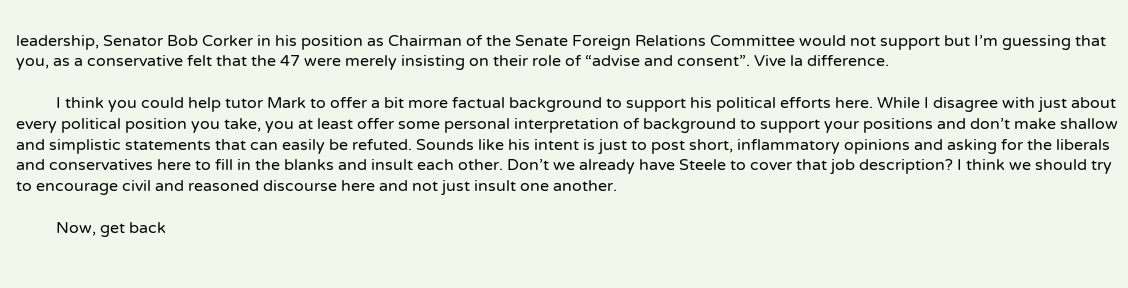leadership, Senator Bob Corker in his position as Chairman of the Senate Foreign Relations Committee would not support but I’m guessing that you, as a conservative felt that the 47 were merely insisting on their role of “advise and consent”. Vive la difference.

          I think you could help tutor Mark to offer a bit more factual background to support his political efforts here. While I disagree with just about every political position you take, you at least offer some personal interpretation of background to support your positions and don’t make shallow and simplistic statements that can easily be refuted. Sounds like his intent is just to post short, inflammatory opinions and asking for the liberals and conservatives here to fill in the blanks and insult each other. Don’t we already have Steele to cover that job description? I think we should try to encourage civil and reasoned discourse here and not just insult one another.

          Now, get back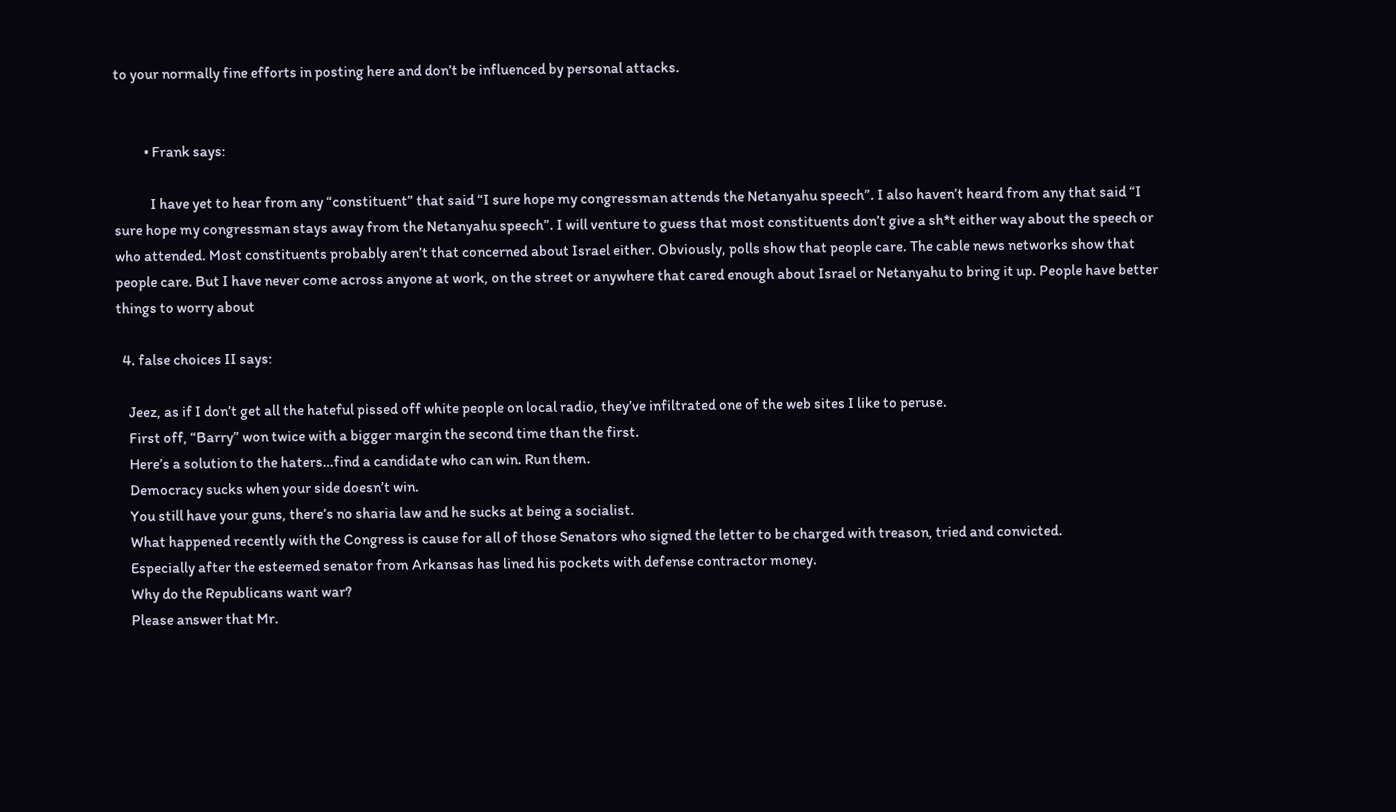to your normally fine efforts in posting here and don’t be influenced by personal attacks.


          • Frank says:

            I have yet to hear from any “constituent” that said “I sure hope my congressman attends the Netanyahu speech”. I also haven’t heard from any that said “I sure hope my congressman stays away from the Netanyahu speech”. I will venture to guess that most constituents don’t give a sh*t either way about the speech or who attended. Most constituents probably aren’t that concerned about Israel either. Obviously, polls show that people care. The cable news networks show that people care. But I have never come across anyone at work, on the street or anywhere that cared enough about Israel or Netanyahu to bring it up. People have better things to worry about

  4. false choices II says:

    Jeez, as if I don’t get all the hateful pissed off white people on local radio, they’ve infiltrated one of the web sites I like to peruse.
    First off, “Barry” won twice with a bigger margin the second time than the first.
    Here’s a solution to the haters…find a candidate who can win. Run them.
    Democracy sucks when your side doesn’t win.
    You still have your guns, there’s no sharia law and he sucks at being a socialist.
    What happened recently with the Congress is cause for all of those Senators who signed the letter to be charged with treason, tried and convicted.
    Especially after the esteemed senator from Arkansas has lined his pockets with defense contractor money.
    Why do the Republicans want war?
    Please answer that Mr.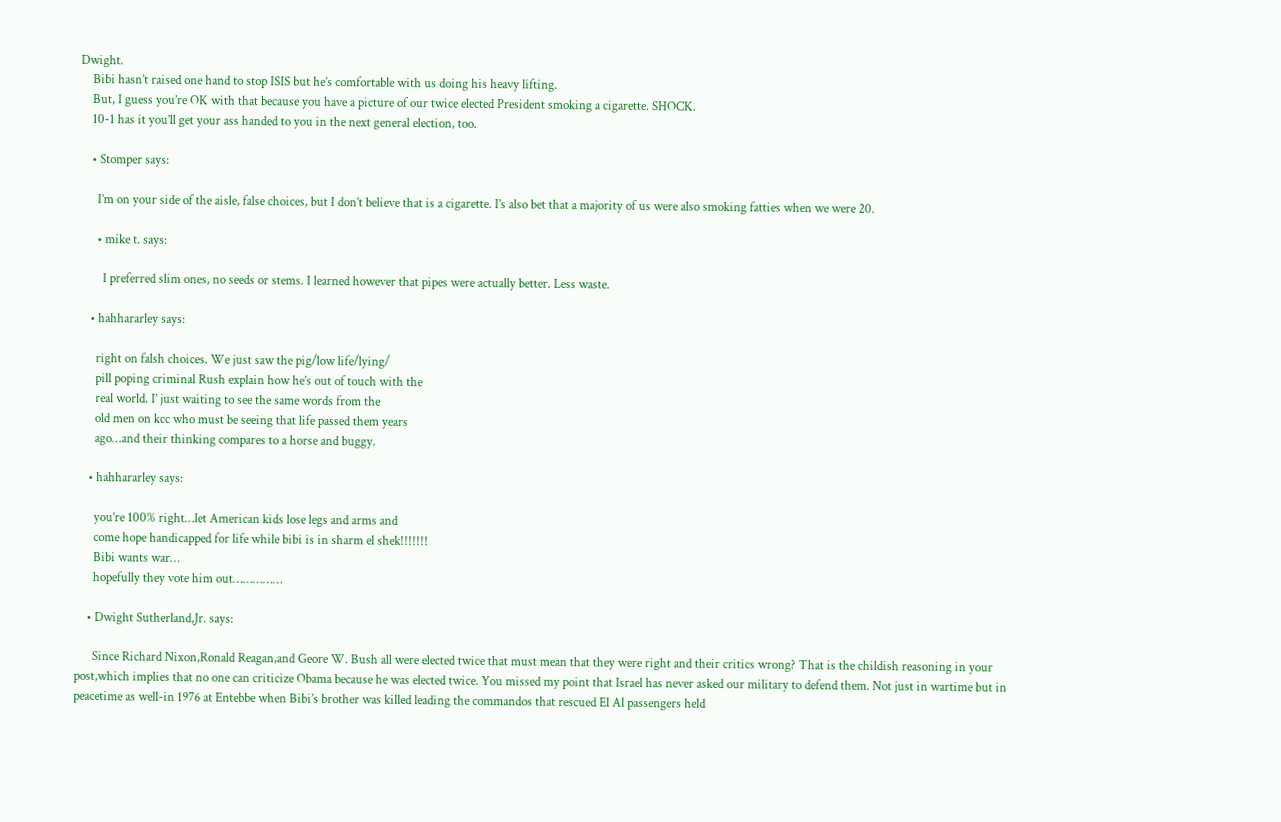Dwight.
    Bibi hasn’t raised one hand to stop ISIS but he’s comfortable with us doing his heavy lifting.
    But, I guess you’re OK with that because you have a picture of our twice elected President smoking a cigarette. SHOCK.
    10-1 has it you’ll get your ass handed to you in the next general election, too.

    • Stomper says:

      I’m on your side of the aisle, false choices, but I don’t believe that is a cigarette. I’s also bet that a majority of us were also smoking fatties when we were 20.

      • mike t. says:

        I preferred slim ones, no seeds or stems. I learned however that pipes were actually better. Less waste.

    • hahhararley says:

      right on falsh choices. We just saw the pig/low life/lying/
      pill poping criminal Rush explain how he’s out of touch with the
      real world. I’ just waiting to see the same words from the
      old men on kcc who must be seeing that life passed them years
      ago…and their thinking compares to a horse and buggy.

    • hahhararley says:

      you’re 100% right…let American kids lose legs and arms and
      come hope handicapped for life while bibi is in sharm el shek!!!!!!!
      Bibi wants war…
      hopefully they vote him out……………

    • Dwight Sutherland,Jr. says:

      Since Richard Nixon,Ronald Reagan,and Geore W. Bush all were elected twice that must mean that they were right and their critics wrong? That is the childish reasoning in your post,which implies that no one can criticize Obama because he was elected twice. You missed my point that Israel has never asked our military to defend them. Not just in wartime but in peacetime as well-in 1976 at Entebbe when Bibi’s brother was killed leading the commandos that rescued El Al passengers held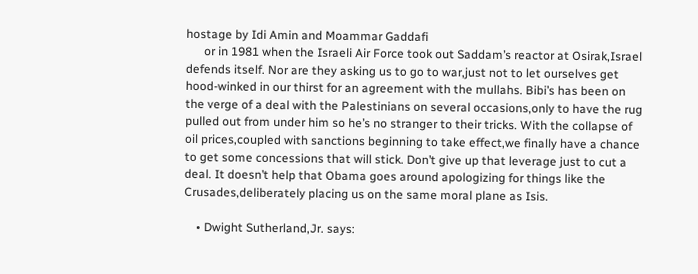hostage by Idi Amin and Moammar Gaddafi
      or in 1981 when the Israeli Air Force took out Saddam’s reactor at Osirak,Israel defends itself. Nor are they asking us to go to war,just not to let ourselves get hood-winked in our thirst for an agreement with the mullahs. Bibi’s has been on the verge of a deal with the Palestinians on several occasions,only to have the rug pulled out from under him so he’s no stranger to their tricks. With the collapse of oil prices,coupled with sanctions beginning to take effect,we finally have a chance to get some concessions that will stick. Don’t give up that leverage just to cut a deal. It doesn’t help that Obama goes around apologizing for things like the Crusades,deliberately placing us on the same moral plane as Isis.

    • Dwight Sutherland,Jr. says: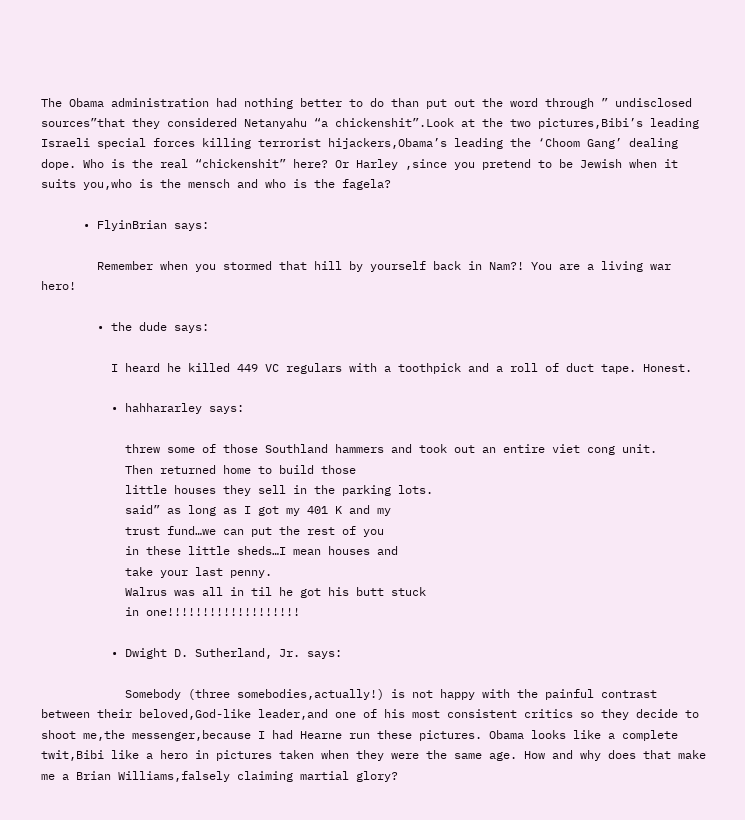The Obama administration had nothing better to do than put out the word through ” undisclosed sources”that they considered Netanyahu “a chickenshit”.Look at the two pictures,Bibi’s leading Israeli special forces killing terrorist hijackers,Obama’s leading the ‘Choom Gang’ dealing dope. Who is the real “chickenshit” here? Or Harley ,since you pretend to be Jewish when it suits you,who is the mensch and who is the fagela?

      • FlyinBrian says:

        Remember when you stormed that hill by yourself back in Nam?! You are a living war hero!

        • the dude says:

          I heard he killed 449 VC regulars with a toothpick and a roll of duct tape. Honest.

          • hahhararley says:

            threw some of those Southland hammers and took out an entire viet cong unit.
            Then returned home to build those
            little houses they sell in the parking lots.
            said” as long as I got my 401 K and my
            trust fund…we can put the rest of you
            in these little sheds…I mean houses and
            take your last penny.
            Walrus was all in til he got his butt stuck
            in one!!!!!!!!!!!!!!!!!!!

          • Dwight D. Sutherland, Jr. says:

            Somebody (three somebodies,actually!) is not happy with the painful contrast between their beloved,God-like leader,and one of his most consistent critics so they decide to shoot me,the messenger,because I had Hearne run these pictures. Obama looks like a complete twit,Bibi like a hero in pictures taken when they were the same age. How and why does that make me a Brian Williams,falsely claiming martial glory?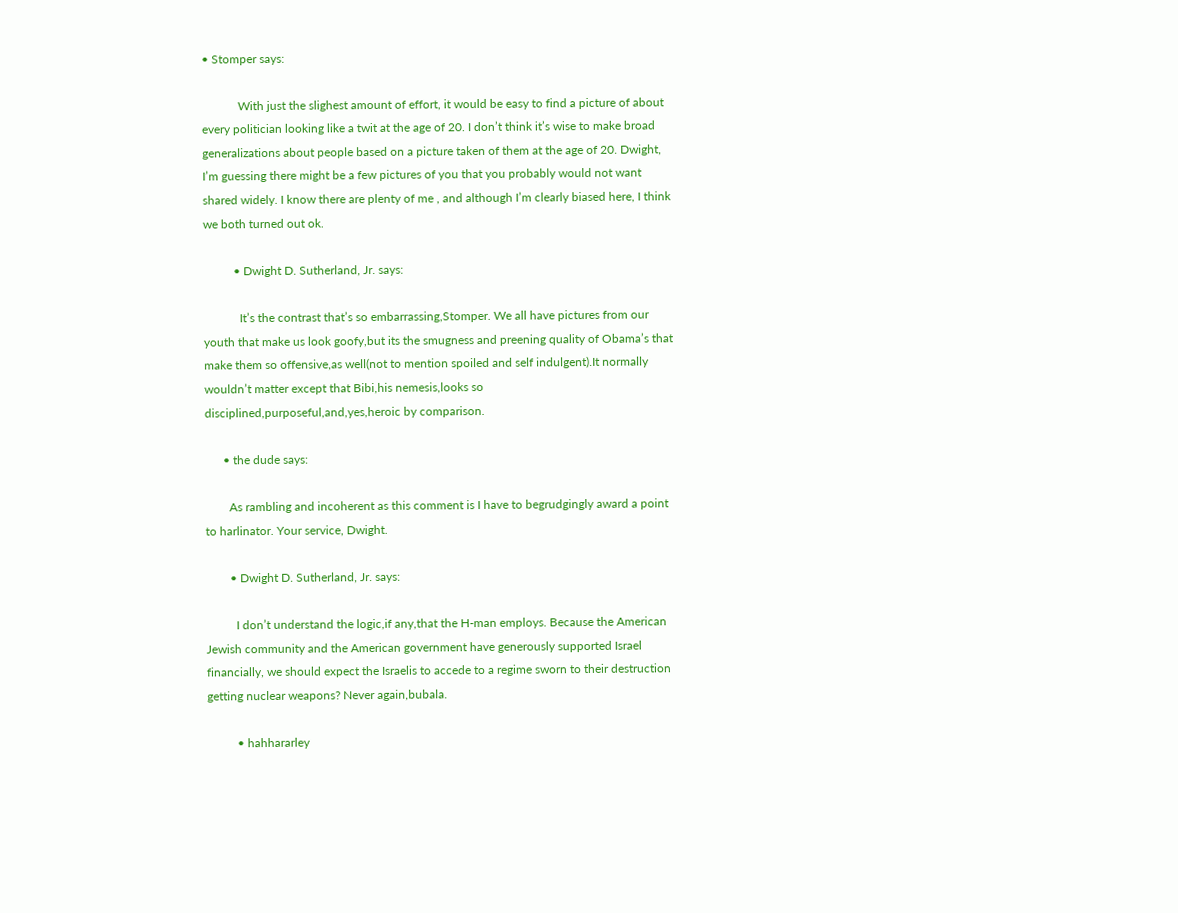• Stomper says:

            With just the slighest amount of effort, it would be easy to find a picture of about every politician looking like a twit at the age of 20. I don’t think it’s wise to make broad generalizations about people based on a picture taken of them at the age of 20. Dwight, I’m guessing there might be a few pictures of you that you probably would not want shared widely. I know there are plenty of me , and although I’m clearly biased here, I think we both turned out ok.

          • Dwight D. Sutherland, Jr. says:

            It’s the contrast that’s so embarrassing,Stomper. We all have pictures from our youth that make us look goofy,but its the smugness and preening quality of Obama’s that make them so offensive,as well(not to mention spoiled and self indulgent).It normally wouldn’t matter except that Bibi,his nemesis,looks so disciplined,purposeful,and,yes,heroic by comparison.

      • the dude says:

        As rambling and incoherent as this comment is I have to begrudgingly award a point to harlinator. Your service, Dwight.

        • Dwight D. Sutherland, Jr. says:

          I don’t understand the logic,if any,that the H-man employs. Because the American Jewish community and the American government have generously supported Israel financially, we should expect the Israelis to accede to a regime sworn to their destruction getting nuclear weapons? Never again,bubala.

          • hahhararley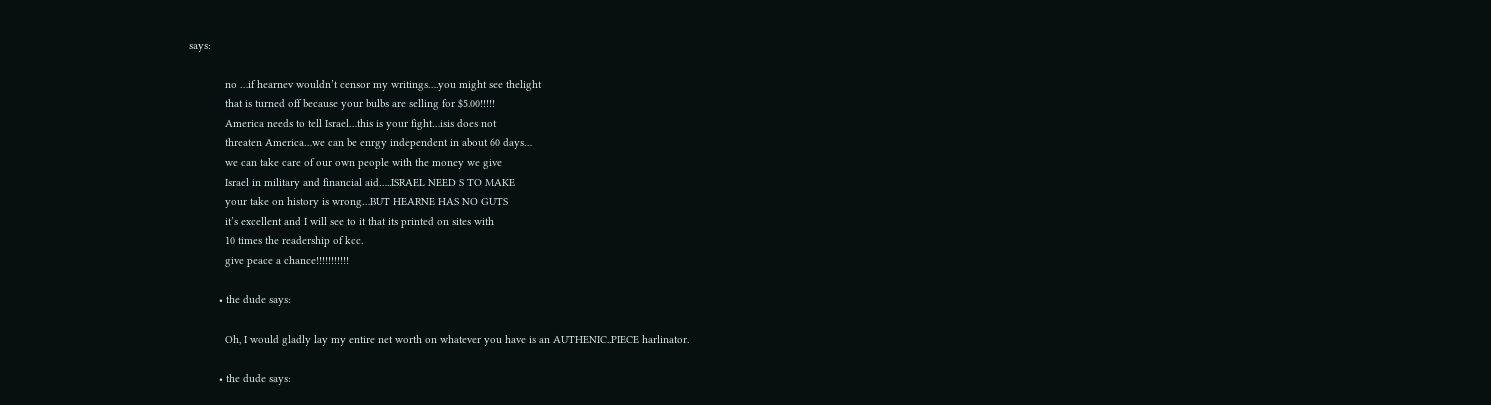says:

            no …if hearnev wouldn’t censor my writings….you might see thelight
            that is turned off because your bulbs are selling for $5.00!!!!!
            America needs to tell Israel…this is your fight…isis does not
            threaten America…we can be enrgy independent in about 60 days…
            we can take care of our own people with the money we give
            Israel in military and financial aid…..ISRAEL NEED S TO MAKE
            your take on history is wrong…BUT HEARNE HAS NO GUTS
            it’s excellent and I will see to it that its printed on sites with
            10 times the readership of kcc.
            give peace a chance!!!!!!!!!!!

          • the dude says:

            Oh, I would gladly lay my entire net worth on whatever you have is an AUTHENIC..PIECE harlinator.

          • the dude says: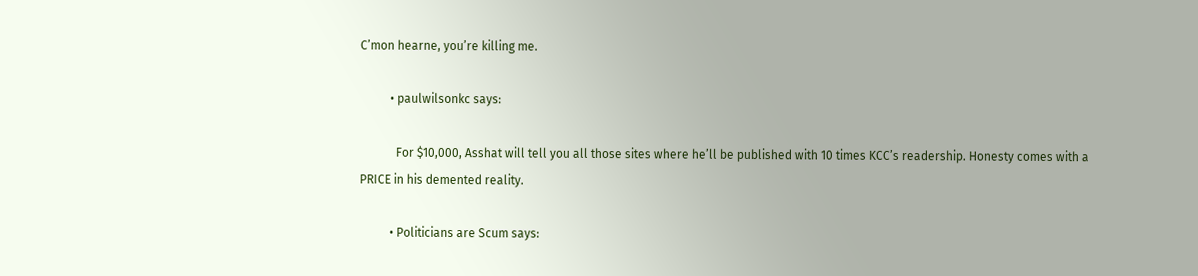C’mon hearne, you’re killing me.

          • paulwilsonkc says:

            For $10,000, Asshat will tell you all those sites where he’ll be published with 10 times KCC’s readership. Honesty comes with a PRICE in his demented reality.

          • Politicians are Scum says: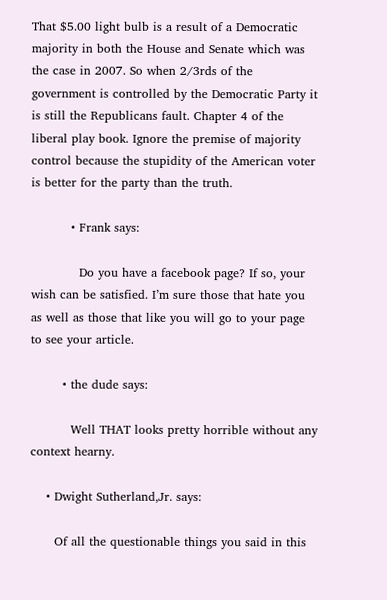That $5.00 light bulb is a result of a Democratic majority in both the House and Senate which was the case in 2007. So when 2/3rds of the government is controlled by the Democratic Party it is still the Republicans fault. Chapter 4 of the liberal play book. Ignore the premise of majority control because the stupidity of the American voter is better for the party than the truth.

          • Frank says:

            Do you have a facebook page? If so, your wish can be satisfied. I’m sure those that hate you as well as those that like you will go to your page to see your article.

        • the dude says:

          Well THAT looks pretty horrible without any context hearny.

    • Dwight Sutherland,Jr. says:

      Of all the questionable things you said in this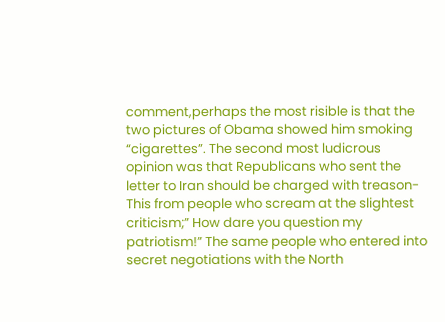comment,perhaps the most risible is that the two pictures of Obama showed him smoking “cigarettes”. The second most ludicrous opinion was that Republicans who sent the letter to Iran should be charged with treason-This from people who scream at the slightest criticism;” How dare you question my patriotism!” The same people who entered into secret negotiations with the North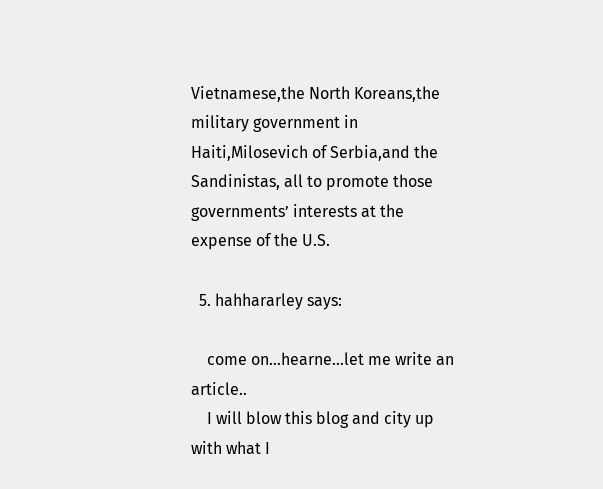Vietnamese,the North Koreans,the military government in Haiti,Milosevich of Serbia,and the Sandinistas, all to promote those governments’ interests at the expense of the U.S.

  5. hahhararley says:

    come on…hearne…let me write an article..
    I will blow this blog and city up with what I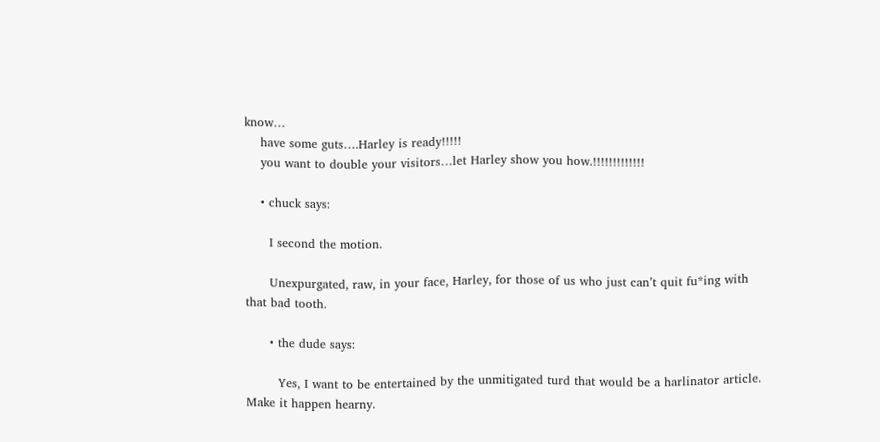know…
    have some guts….Harley is ready!!!!!
    you want to double your visitors…let Harley show you how.!!!!!!!!!!!!!

    • chuck says:

      I second the motion.

      Unexpurgated, raw, in your face, Harley, for those of us who just can’t quit fu*ing with that bad tooth.

      • the dude says:

        Yes, I want to be entertained by the unmitigated turd that would be a harlinator article. Make it happen hearny.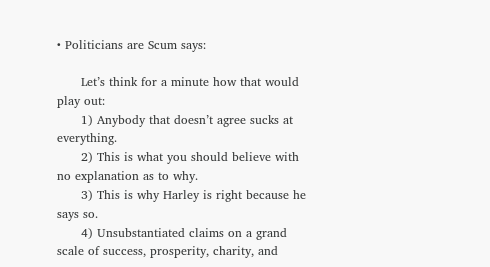• Politicians are Scum says:

      Let’s think for a minute how that would play out:
      1) Anybody that doesn’t agree sucks at everything.
      2) This is what you should believe with no explanation as to why.
      3) This is why Harley is right because he says so.
      4) Unsubstantiated claims on a grand scale of success, prosperity, charity, and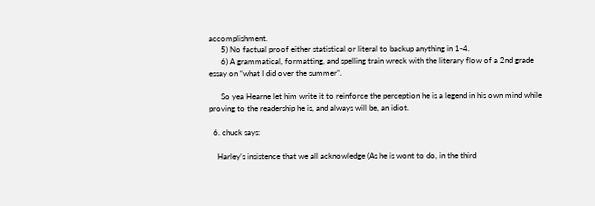accomplishment.
      5) No factual proof either statistical or literal to backup anything in 1-4.
      6) A grammatical, formatting, and spelling train wreck with the literary flow of a 2nd grade essay on “what I did over the summer”.

      So yea Hearne let him write it to reinforce the perception he is a legend in his own mind while proving to the readership he is, and always will be, an idiot.

  6. chuck says:

    Harley’s insistence that we all acknowledge (As he is wont to do, in the third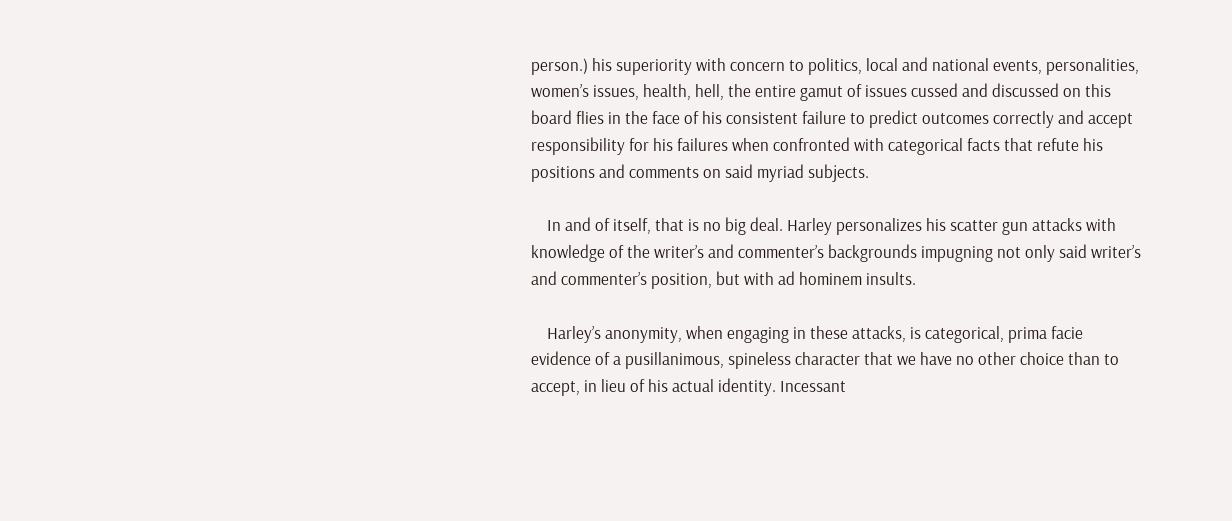person.) his superiority with concern to politics, local and national events, personalities, women’s issues, health, hell, the entire gamut of issues cussed and discussed on this board flies in the face of his consistent failure to predict outcomes correctly and accept responsibility for his failures when confronted with categorical facts that refute his positions and comments on said myriad subjects.

    In and of itself, that is no big deal. Harley personalizes his scatter gun attacks with knowledge of the writer’s and commenter’s backgrounds impugning not only said writer’s and commenter’s position, but with ad hominem insults.

    Harley’s anonymity, when engaging in these attacks, is categorical, prima facie evidence of a pusillanimous, spineless character that we have no other choice than to accept, in lieu of his actual identity. Incessant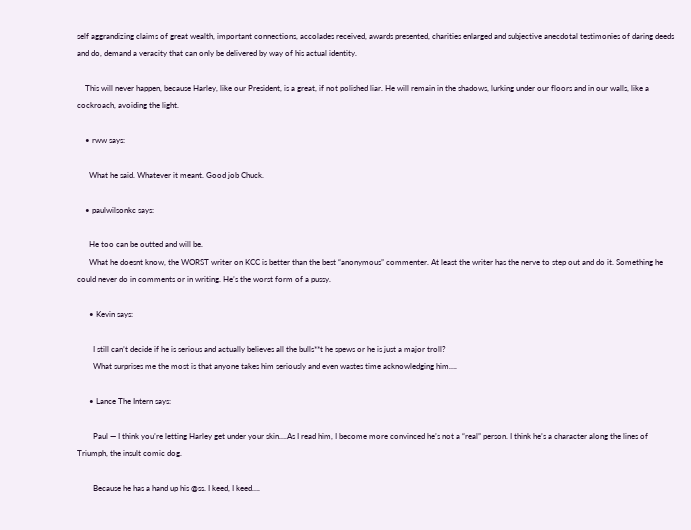self aggrandizing claims of great wealth, important connections, accolades received, awards presented, charities enlarged and subjective anecdotal testimonies of daring deeds and do, demand a veracity that can only be delivered by way of his actual identity.

    This will never happen, because Harley, like our President, is a great, if not polished liar. He will remain in the shadows, lurking under our floors and in our walls, like a cockroach, avoiding the light.

    • rww says:

      What he said. Whatever it meant. Good job Chuck.

    • paulwilsonkc says:

      He too can be outted and will be.
      What he doesnt know, the WORST writer on KCC is better than the best “anonymous” commenter. At least the writer has the nerve to step out and do it. Something he could never do in comments or in writing. He’s the worst form of a pussy.

      • Kevin says:

        I still can’t decide if he is serious and actually believes all the bulls**t he spews or he is just a major troll?
        What surprises me the most is that anyone takes him seriously and even wastes time acknowledging him….

      • Lance The Intern says:

        Paul — I think you’re letting Harley get under your skin….As I read him, I become more convinced he’s not a “real” person. I think he’s a character along the lines of Triumph, the insult comic dog.

        Because he has a hand up his @ss. I keed, I keed….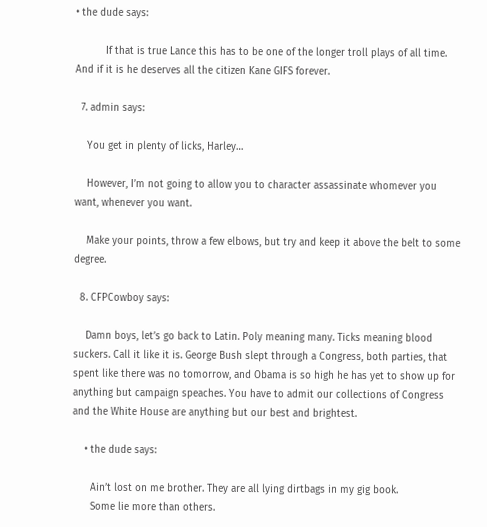• the dude says:

          If that is true Lance this has to be one of the longer troll plays of all time. And if it is he deserves all the citizen Kane GIFS forever.

  7. admin says:

    You get in plenty of licks, Harley…

    However, I’m not going to allow you to character assassinate whomever you want, whenever you want.

    Make your points, throw a few elbows, but try and keep it above the belt to some degree.

  8. CFPCowboy says:

    Damn boys, let’s go back to Latin. Poly meaning many. Ticks meaning blood suckers. Call it like it is. George Bush slept through a Congress, both parties, that spent like there was no tomorrow, and Obama is so high he has yet to show up for anything but campaign speaches. You have to admit our collections of Congress and the White House are anything but our best and brightest.

    • the dude says:

      Ain’t lost on me brother. They are all lying dirtbags in my gig book.
      Some lie more than others.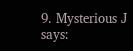9. Mysterious J says: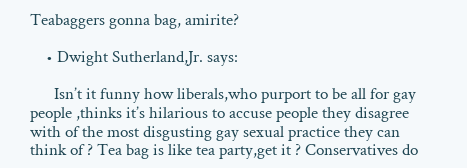Teabaggers gonna bag, amirite?

    • Dwight Sutherland,Jr. says:

      Isn’t it funny how liberals,who purport to be all for gay people ,thinks it’s hilarious to accuse people they disagree with of the most disgusting gay sexual practice they can think of ? Tea bag is like tea party,get it ? Conservatives do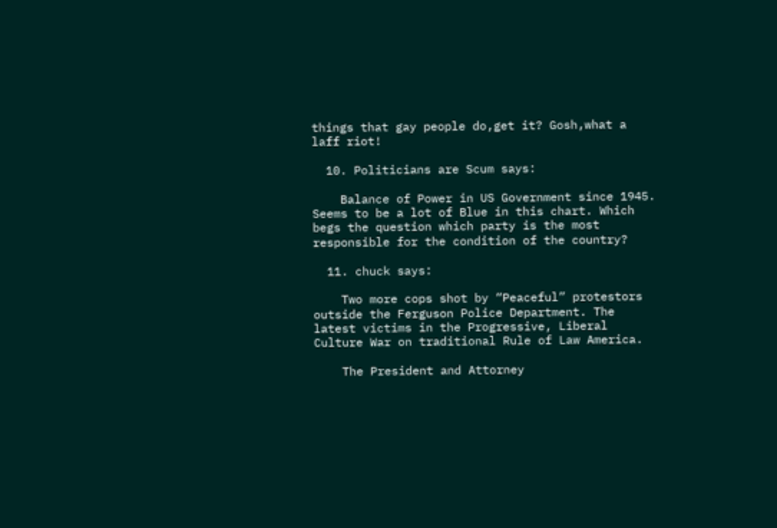things that gay people do,get it? Gosh,what a laff riot!

  10. Politicians are Scum says:

    Balance of Power in US Government since 1945. Seems to be a lot of Blue in this chart. Which begs the question which party is the most responsible for the condition of the country?

  11. chuck says:

    Two more cops shot by “Peaceful” protestors outside the Ferguson Police Department. The latest victims in the Progressive, Liberal Culture War on traditional Rule of Law America.

    The President and Attorney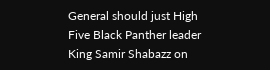General should just High Five Black Panther leader King Samir Shabazz on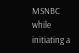MSNBC while initiating a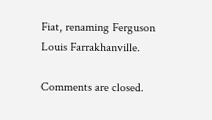Fiat, renaming Ferguson Louis Farrakhanville.

Comments are closed.